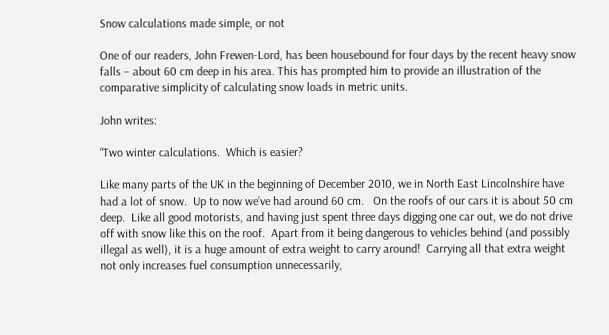Snow calculations made simple, or not

One of our readers, John Frewen-Lord, has been housebound for four days by the recent heavy snow falls – about 60 cm deep in his area. This has prompted him to provide an illustration of the comparative simplicity of calculating snow loads in metric units.

John writes:

“Two winter calculations.  Which is easier?

Like many parts of the UK in the beginning of December 2010, we in North East Lincolnshire have had a lot of snow.  Up to now we’ve had around 60 cm.   On the roofs of our cars it is about 50 cm deep.  Like all good motorists, and having just spent three days digging one car out, we do not drive off with snow like this on the roof.  Apart from it being dangerous to vehicles behind (and possibly illegal as well), it is a huge amount of extra weight to carry around!  Carrying all that extra weight not only increases fuel consumption unnecessarily,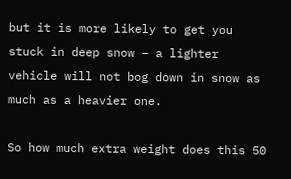but it is more likely to get you stuck in deep snow – a lighter vehicle will not bog down in snow as much as a heavier one.

So how much extra weight does this 50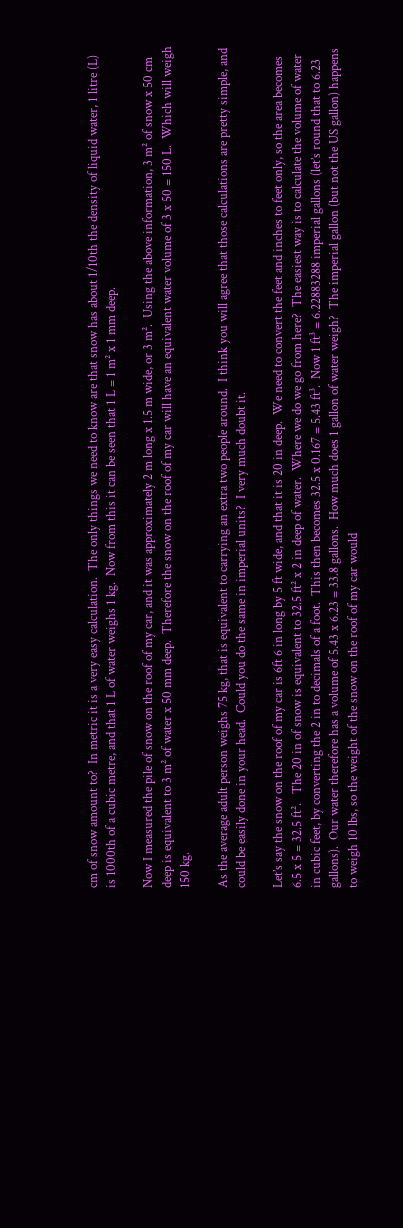cm of snow amount to?  In metric it is a very easy calculation.  The only things we need to know are that snow has about 1/10th the density of liquid water, 1 litre (L) is 1000th of a cubic metre, and that 1 L of water weighs 1 kg.  Now from this it can be seen that 1 L = 1 m² x 1 mm deep.

Now I measured the pile of snow on the roof of my car, and it was approximately 2 m long x 1.5 m wide, or 3 m².  Using the above information, 3 m² of snow x 50 cm deep is equivalent to 3 m² of water x 50 mm deep.  Therefore the snow on the roof of my car will have an equivalent water volume of 3 x 50 = 150 L.  Which will weigh 150 kg.

As the average adult person weighs 75 kg, that is equivalent to carrying an extra two people around.  I think you will agree that those calculations are pretty simple, and could be easily done in your head.  Could you do the same in imperial units?  I very much doubt it.

Let’s say the snow on the roof of my car is 6ft 6 in long by 5 ft wide, and that it is 20 in deep.  We need to convert the feet and inches to feet only, so the area becomes 6.5 x 5 = 32.5 ft².   The 20 in of snow is equivalent to 32.5 ft² x 2 in deep of water.  Where we do we go from here?  The easiest way is to calculate the volume of water in cubic feet, by converting the 2 in to decimals of a foot.  This then becomes 32.5 x 0.167 = 5.43 ft³.  Now 1 ft³ = 6.22883288 imperial gallons (let’s round that to 6.23 gallons).  Our water therefore has a volume of 5.43 x 6.23 = 33.8 gallons.  How much does 1 gallon of water weigh?  The imperial gallon (but not the US gallon) happens to weigh 10 lbs, so the weight of the snow on the roof of my car would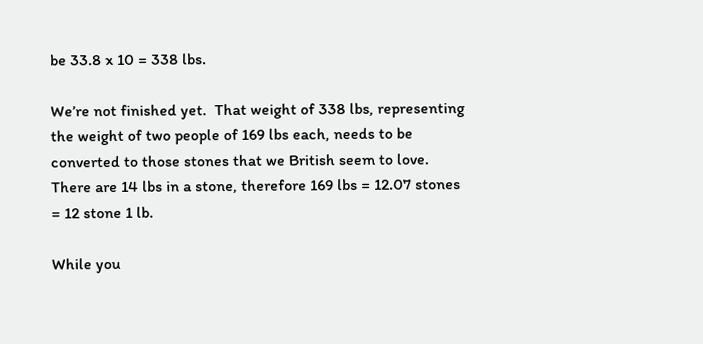be 33.8 x 10 = 338 lbs.

We’re not finished yet.  That weight of 338 lbs, representing the weight of two people of 169 lbs each, needs to be converted to those stones that we British seem to love.  There are 14 lbs in a stone, therefore 169 lbs = 12.07 stones = 12 stone 1 lb.

While you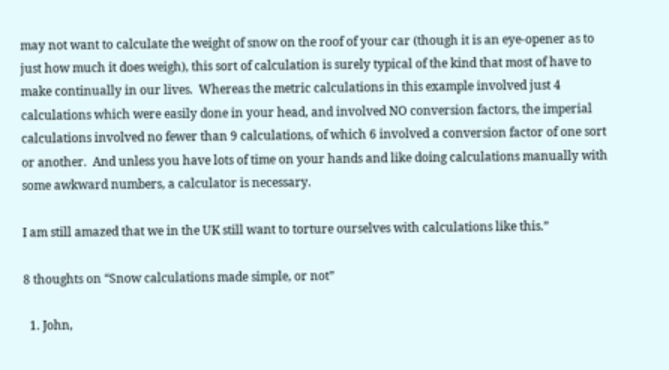may not want to calculate the weight of snow on the roof of your car (though it is an eye-opener as to just how much it does weigh), this sort of calculation is surely typical of the kind that most of have to make continually in our lives.  Whereas the metric calculations in this example involved just 4 calculations which were easily done in your head, and involved NO conversion factors, the imperial calculations involved no fewer than 9 calculations, of which 6 involved a conversion factor of one sort or another.  And unless you have lots of time on your hands and like doing calculations manually with some awkward numbers, a calculator is necessary.

I am still amazed that we in the UK still want to torture ourselves with calculations like this.”

8 thoughts on “Snow calculations made simple, or not”

  1. John,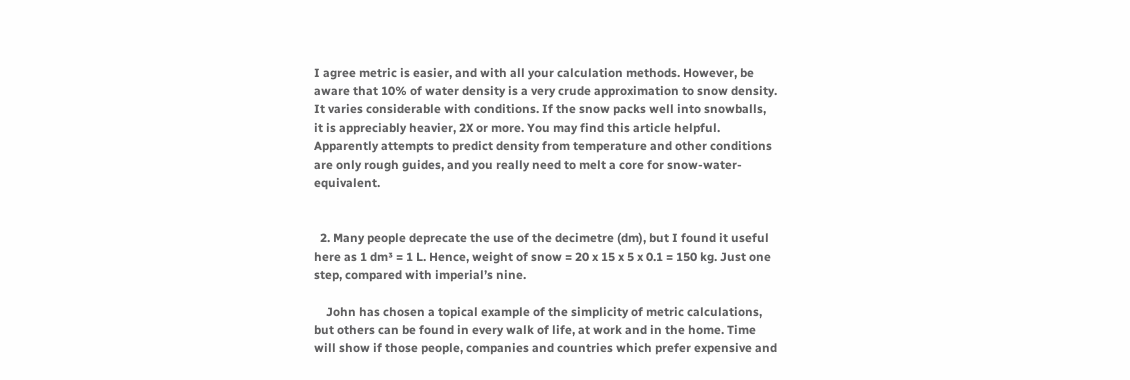I agree metric is easier, and with all your calculation methods. However, be aware that 10% of water density is a very crude approximation to snow density. It varies considerable with conditions. If the snow packs well into snowballs, it is appreciably heavier, 2X or more. You may find this article helpful. Apparently attempts to predict density from temperature and other conditions are only rough guides, and you really need to melt a core for snow-water-equivalent.


  2. Many people deprecate the use of the decimetre (dm), but I found it useful here as 1 dm³ = 1 L. Hence, weight of snow = 20 x 15 x 5 x 0.1 = 150 kg. Just one step, compared with imperial’s nine.

    John has chosen a topical example of the simplicity of metric calculations, but others can be found in every walk of life, at work and in the home. Time will show if those people, companies and countries which prefer expensive and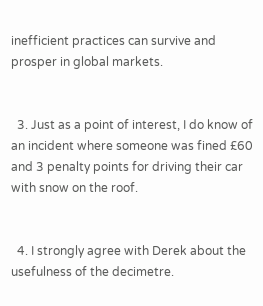inefficient practices can survive and prosper in global markets.


  3. Just as a point of interest, I do know of an incident where someone was fined £60 and 3 penalty points for driving their car with snow on the roof.


  4. I strongly agree with Derek about the usefulness of the decimetre.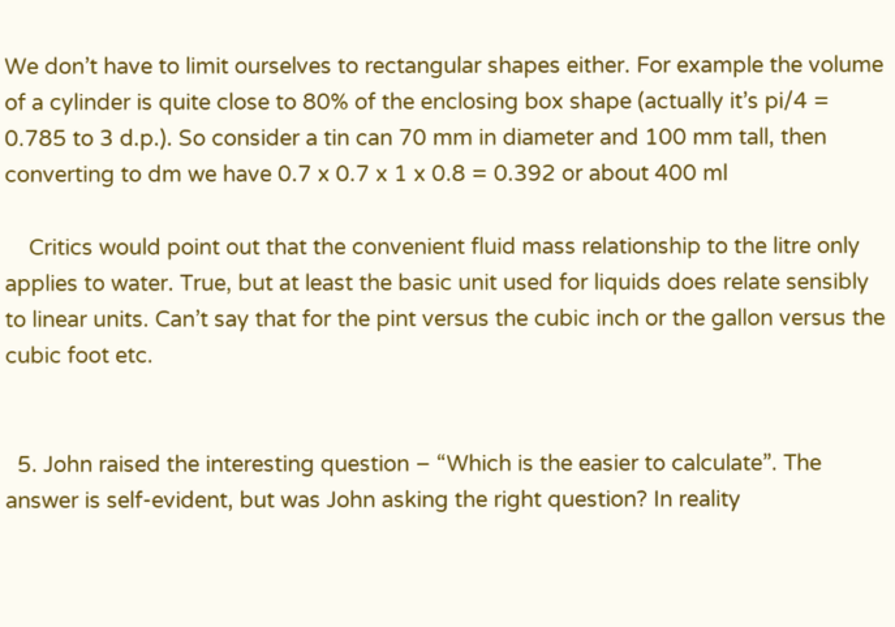We don’t have to limit ourselves to rectangular shapes either. For example the volume of a cylinder is quite close to 80% of the enclosing box shape (actually it’s pi/4 = 0.785 to 3 d.p.). So consider a tin can 70 mm in diameter and 100 mm tall, then converting to dm we have 0.7 x 0.7 x 1 x 0.8 = 0.392 or about 400 ml

    Critics would point out that the convenient fluid mass relationship to the litre only applies to water. True, but at least the basic unit used for liquids does relate sensibly to linear units. Can’t say that for the pint versus the cubic inch or the gallon versus the cubic foot etc.


  5. John raised the interesting question – “Which is the easier to calculate”. The answer is self-evident, but was John asking the right question? In reality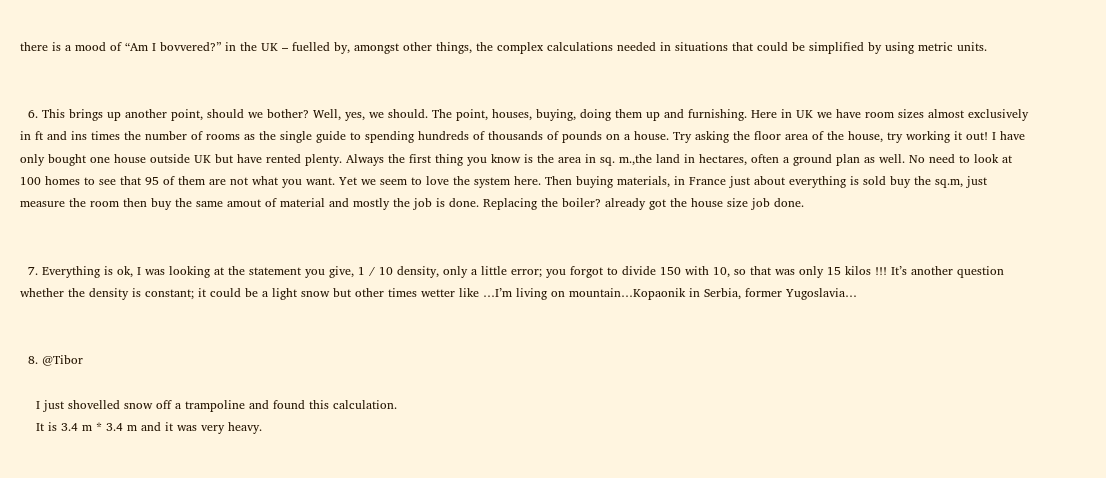there is a mood of “Am I bovvered?” in the UK – fuelled by, amongst other things, the complex calculations needed in situations that could be simplified by using metric units.


  6. This brings up another point, should we bother? Well, yes, we should. The point, houses, buying, doing them up and furnishing. Here in UK we have room sizes almost exclusively in ft and ins times the number of rooms as the single guide to spending hundreds of thousands of pounds on a house. Try asking the floor area of the house, try working it out! I have only bought one house outside UK but have rented plenty. Always the first thing you know is the area in sq. m.,the land in hectares, often a ground plan as well. No need to look at 100 homes to see that 95 of them are not what you want. Yet we seem to love the system here. Then buying materials, in France just about everything is sold buy the sq.m, just measure the room then buy the same amout of material and mostly the job is done. Replacing the boiler? already got the house size job done.


  7. Everything is ok, I was looking at the statement you give, 1 / 10 density, only a little error; you forgot to divide 150 with 10, so that was only 15 kilos !!! It’s another question whether the density is constant; it could be a light snow but other times wetter like …I’m living on mountain…Kopaonik in Serbia, former Yugoslavia…


  8. @Tibor

    I just shovelled snow off a trampoline and found this calculation.
    It is 3.4 m * 3.4 m and it was very heavy.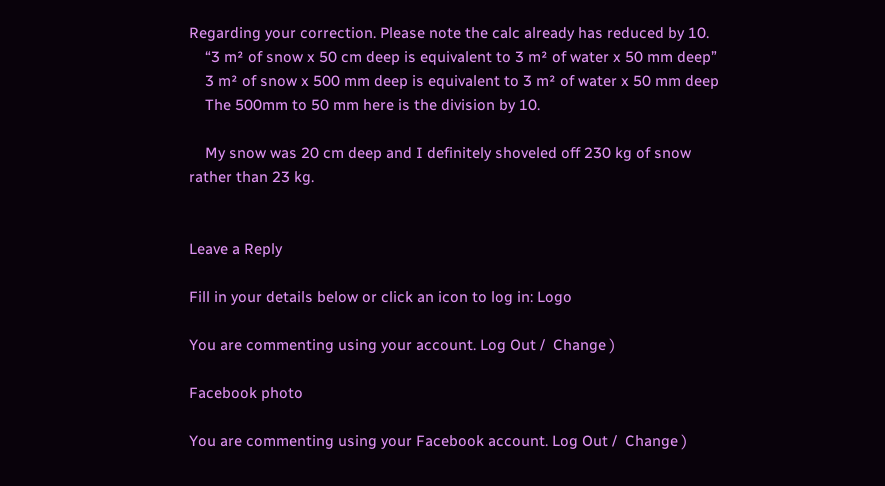Regarding your correction. Please note the calc already has reduced by 10.
    “3 m² of snow x 50 cm deep is equivalent to 3 m² of water x 50 mm deep”
    3 m² of snow x 500 mm deep is equivalent to 3 m² of water x 50 mm deep
    The 500mm to 50 mm here is the division by 10.

    My snow was 20 cm deep and I definitely shoveled off 230 kg of snow rather than 23 kg.


Leave a Reply

Fill in your details below or click an icon to log in: Logo

You are commenting using your account. Log Out /  Change )

Facebook photo

You are commenting using your Facebook account. Log Out /  Change )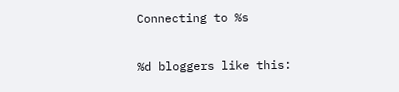Connecting to %s

%d bloggers like this: